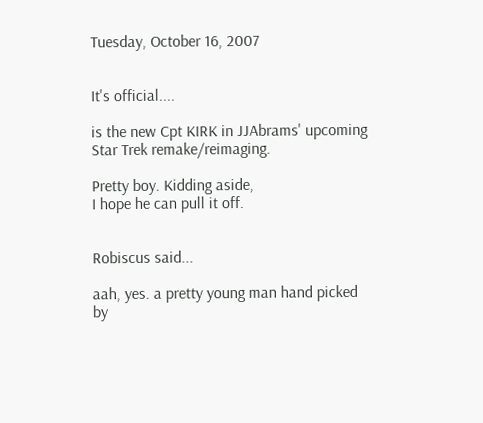Tuesday, October 16, 2007


It's official....

is the new Cpt KIRK in JJAbrams' upcoming Star Trek remake/reimaging.

Pretty boy. Kidding aside,
I hope he can pull it off.


Robiscus said...

aah, yes. a pretty young man hand picked by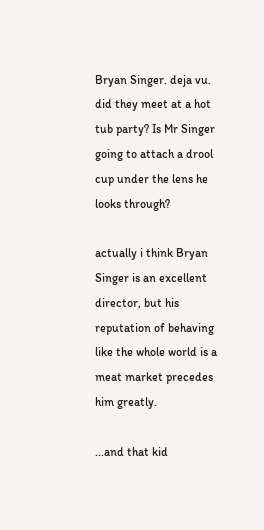Bryan Singer. deja vu.
did they meet at a hot tub party? Is Mr Singer going to attach a drool cup under the lens he looks through?

actually i think Bryan Singer is an excellent director, but his reputation of behaving like the whole world is a meat market precedes him greatly.

...and that kid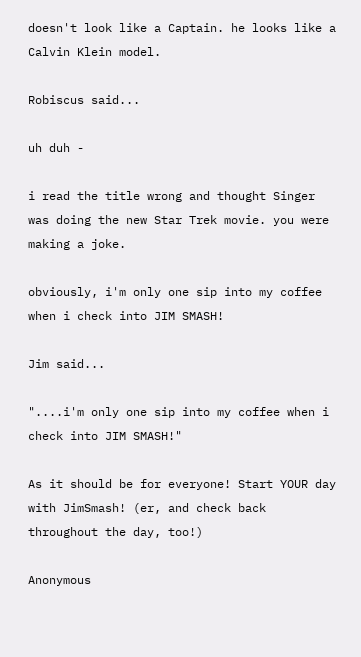doesn't look like a Captain. he looks like a Calvin Klein model.

Robiscus said...

uh duh -

i read the title wrong and thought Singer was doing the new Star Trek movie. you were making a joke.

obviously, i'm only one sip into my coffee when i check into JIM SMASH!

Jim said...

"....i'm only one sip into my coffee when i check into JIM SMASH!"

As it should be for everyone! Start YOUR day with JimSmash! (er, and check back throughout the day, too!)

Anonymous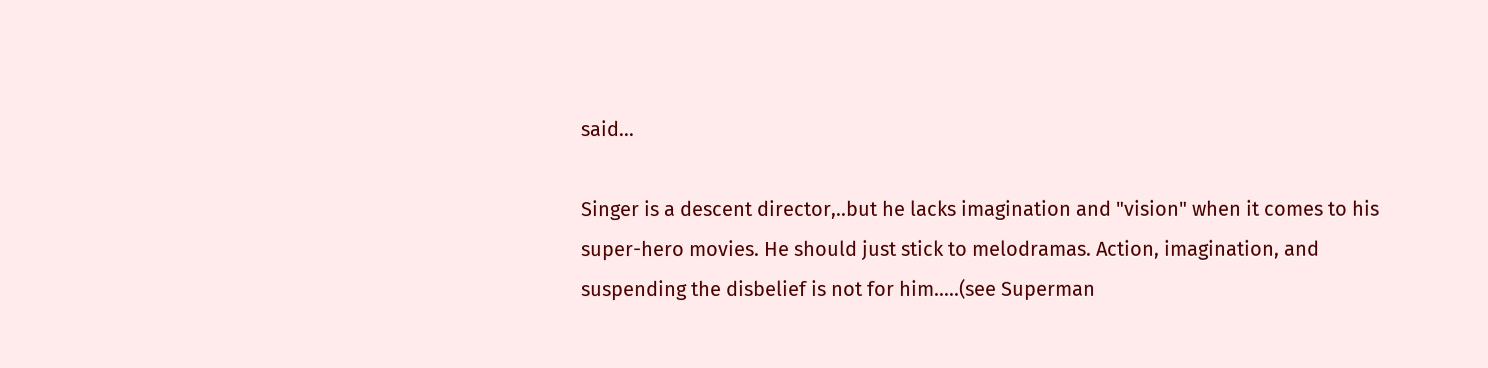said...

Singer is a descent director,..but he lacks imagination and "vision" when it comes to his super-hero movies. He should just stick to melodramas. Action, imagination, and suspending the disbelief is not for him.....(see Superman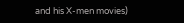and his X-men movies)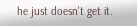he just doesn't get it.